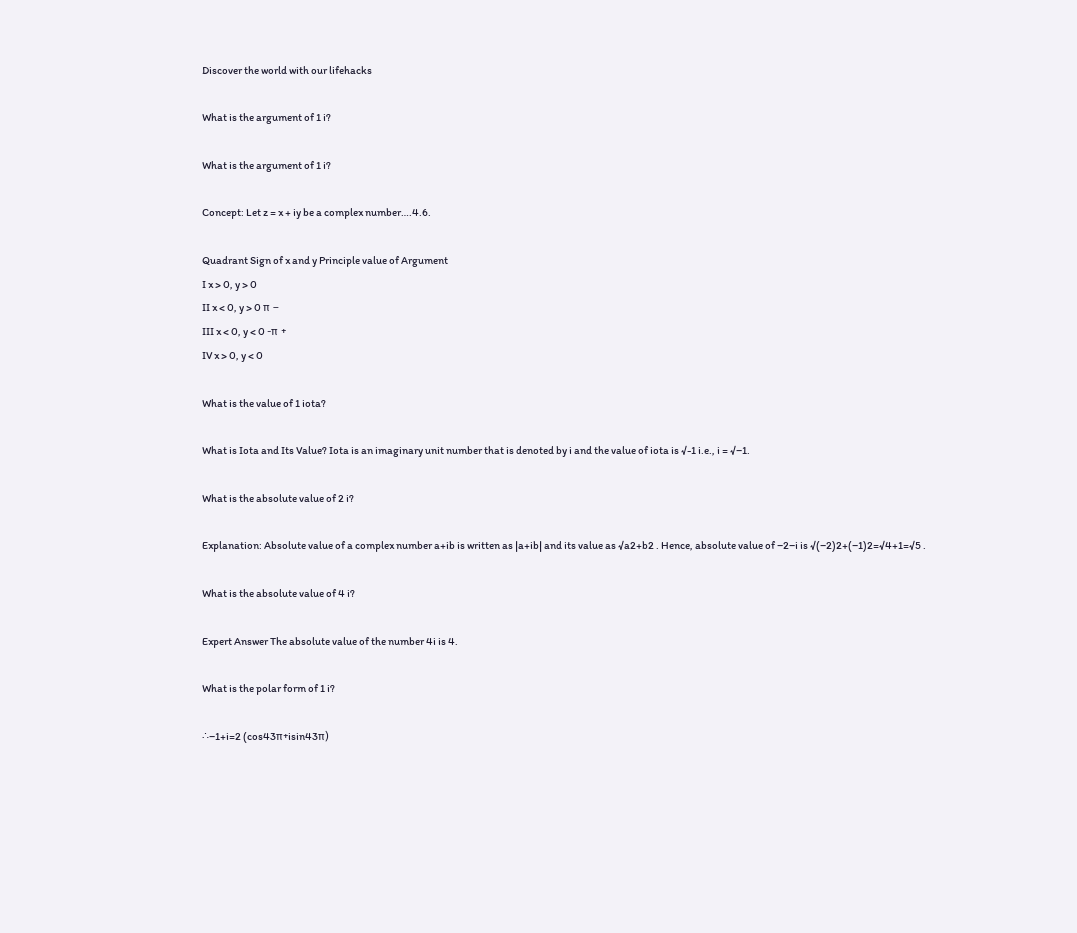Discover the world with our lifehacks

What is the argument of 1 i?

What is the argument of 1 i?

Concept: Let z = x + iy be a complex number….4.6.

Quadrant Sign of x and y Principle value of Argument
I x > 0, y > 0
II x < 0, y > 0 π –
III x < 0, y < 0 -π +
IV x > 0, y < 0

What is the value of 1 iota?

What is Iota and Its Value? Iota is an imaginary unit number that is denoted by i and the value of iota is √-1 i.e., i = √−1.

What is the absolute value of 2 i?

Explanation: Absolute value of a complex number a+ib is written as |a+ib| and its value as √a2+b2 . Hence, absolute value of −2−i is √(−2)2+(−1)2=√4+1=√5 .

What is the absolute value of 4 i?

Expert Answer The absolute value of the number 4i is 4.

What is the polar form of 1 i?

∴−1+i=2 (cos43π+isin43π)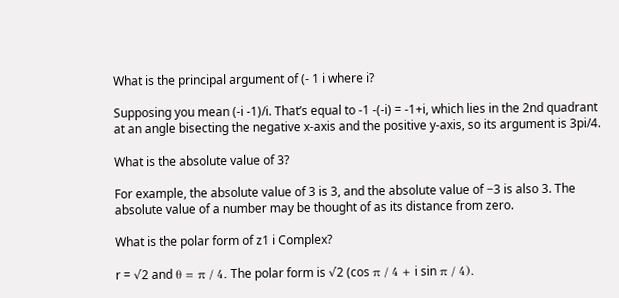What is the principal argument of (- 1 i where i?

Supposing you mean (-i -1)/i. That’s equal to -1 -(-i) = -1+i, which lies in the 2nd quadrant at an angle bisecting the negative x-axis and the positive y-axis, so its argument is 3pi/4.

What is the absolute value of 3?

For example, the absolute value of 3 is 3, and the absolute value of −3 is also 3. The absolute value of a number may be thought of as its distance from zero.

What is the polar form of z1 i Complex?

r = √2 and θ = π / 4. The polar form is √2 (cos π / 4 + i sin π / 4).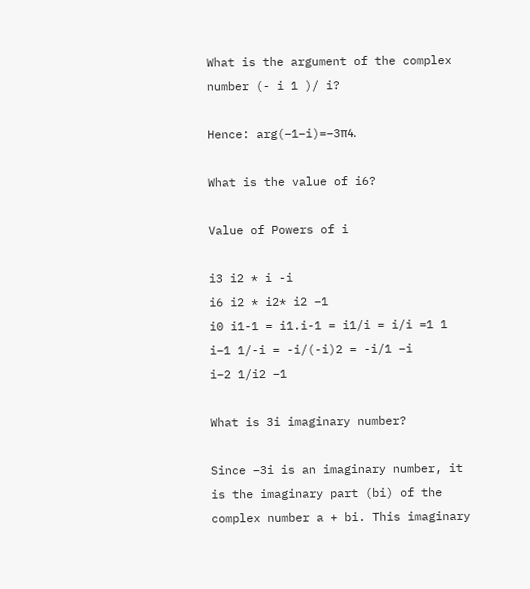What is the argument of the complex number (- i 1 )/ i?

Hence: arg(−1−i)=−3π4.

What is the value of i6?

Value of Powers of i

i3 i2 * i -i
i6 i2 * i2* i2 −1
i0 i1-1 = i1.i-1 = i1/i = i/i =1 1
i−1 1/-i = -i/(-i)2 = -i/1 −i
i−2 1/i2 −1

What is 3i imaginary number?

Since −3i is an imaginary number, it is the imaginary part (bi) of the complex number a + bi. This imaginary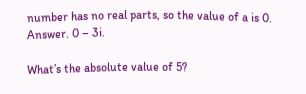number has no real parts, so the value of a is 0. Answer. 0 – 3i.

What’s the absolute value of 5?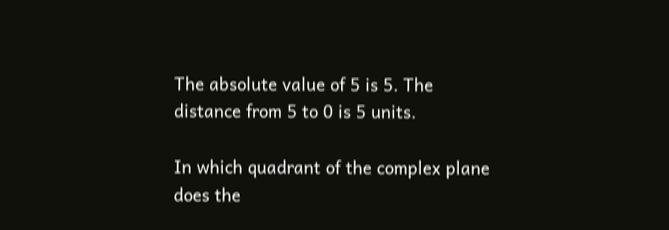The absolute value of 5 is 5. The distance from 5 to 0 is 5 units.

In which quadrant of the complex plane does the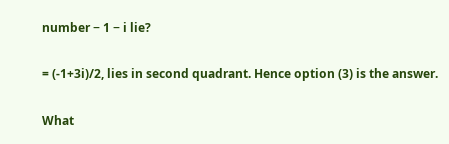number − 1 − i lie?

= (-1+3i)/2, lies in second quadrant. Hence option (3) is the answer.

What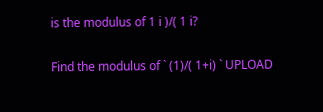is the modulus of 1 i )/( 1 i?

Find the modulus of ` (1)/( 1+i) ` UPLOAD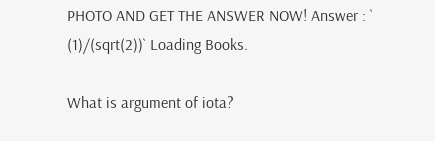PHOTO AND GET THE ANSWER NOW! Answer : ` (1)/(sqrt(2))` Loading Books.

What is argument of iota?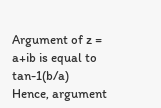Argument of z = a+ib is equal to tan-1(b/a) Hence, argument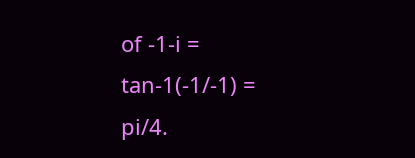of -1-i = tan-1(-1/-1) = pi/4.